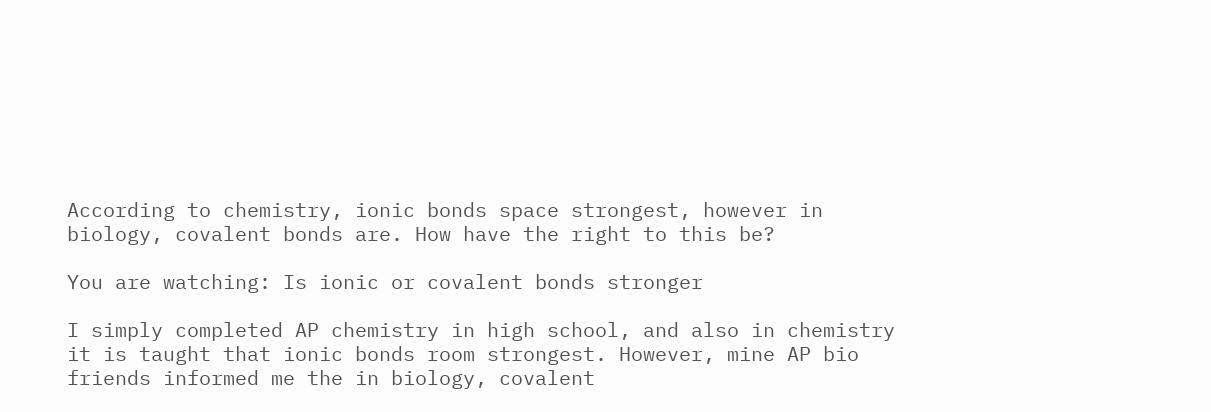According to chemistry, ionic bonds space strongest, however in biology, covalent bonds are. How have the right to this be?

You are watching: Is ionic or covalent bonds stronger

I simply completed AP chemistry in high school, and also in chemistry it is taught that ionic bonds room strongest. However, mine AP bio friends informed me the in biology, covalent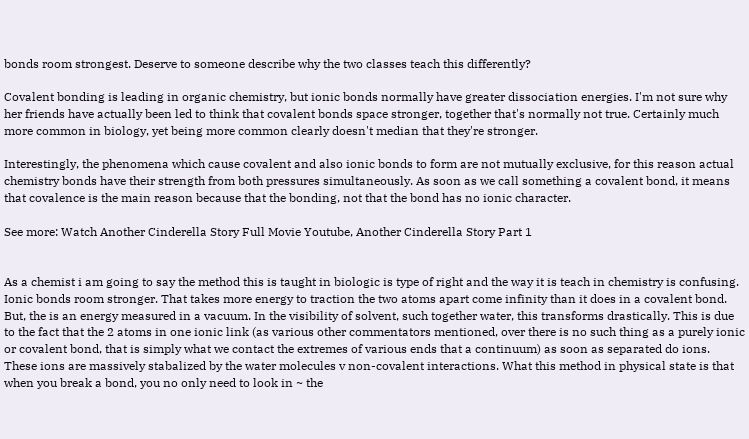bonds room strongest. Deserve to someone describe why the two classes teach this differently?

Covalent bonding is leading in organic chemistry, but ionic bonds normally have greater dissociation energies. I'm not sure why her friends have actually been led to think that covalent bonds space stronger, together that's normally not true. Certainly much more common in biology, yet being more common clearly doesn't median that they're stronger.

Interestingly, the phenomena which cause covalent and also ionic bonds to form are not mutually exclusive, for this reason actual chemistry bonds have their strength from both pressures simultaneously. As soon as we call something a covalent bond, it means that covalence is the main reason because that the bonding, not that the bond has no ionic character.

See more: Watch Another Cinderella Story Full Movie Youtube, Another Cinderella Story Part 1


As a chemist i am going to say the method this is taught in biologic is type of right and the way it is teach in chemistry is confusing. Ionic bonds room stronger. That takes more energy to traction the two atoms apart come infinity than it does in a covalent bond. But, the is an energy measured in a vacuum. In the visibility of solvent, such together water, this transforms drastically. This is due to the fact that the 2 atoms in one ionic link (as various other commentators mentioned, over there is no such thing as a purely ionic or covalent bond, that is simply what we contact the extremes of various ends that a continuum) as soon as separated do ions. These ions are massively stabalized by the water molecules v non-covalent interactions. What this method in physical state is that when you break a bond, you no only need to look in ~ the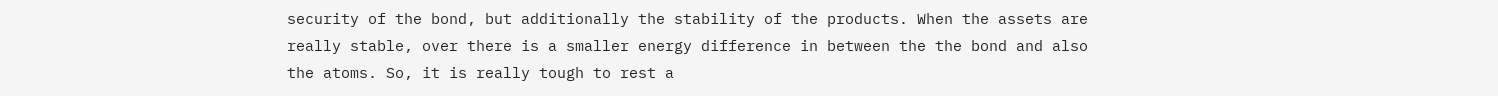security of the bond, but additionally the stability of the products. When the assets are really stable, over there is a smaller energy difference in between the the bond and also the atoms. So, it is really tough to rest a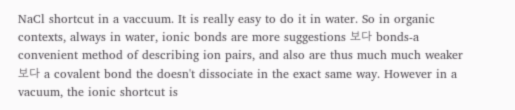NaCl shortcut in a vaccuum. It is really easy to do it in water. So in organic contexts, always in water, ionic bonds are more suggestions 보다 bonds-a convenient method of describing ion pairs, and also are thus much much weaker 보다 a covalent bond the doesn't dissociate in the exact same way. However in a vacuum, the ionic shortcut is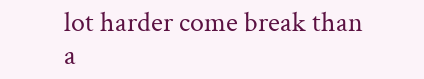lot harder come break than a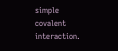simple covalent interaction.